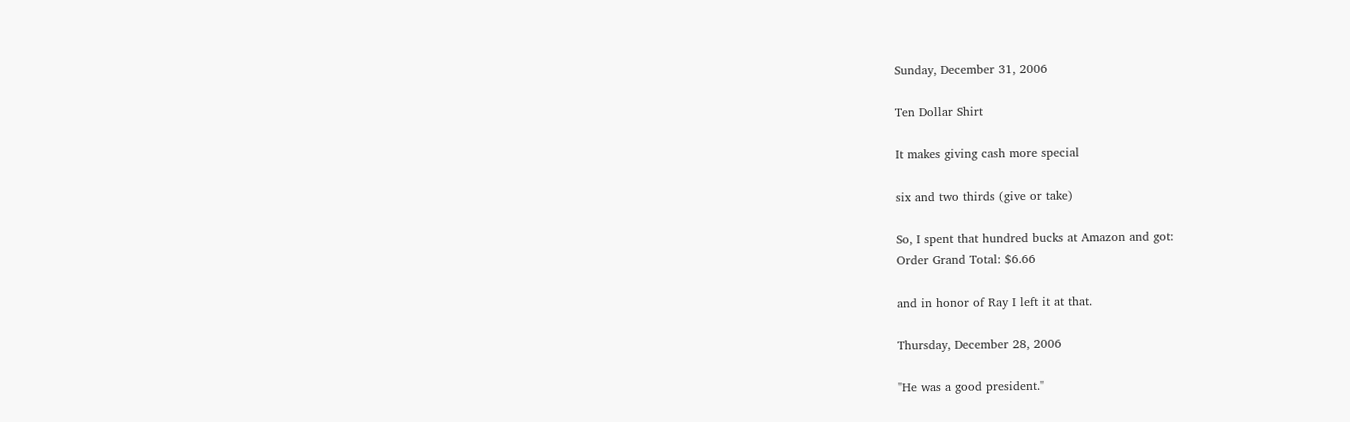Sunday, December 31, 2006

Ten Dollar Shirt

It makes giving cash more special

six and two thirds (give or take)

So, I spent that hundred bucks at Amazon and got:
Order Grand Total: $6.66

and in honor of Ray I left it at that.

Thursday, December 28, 2006

"He was a good president."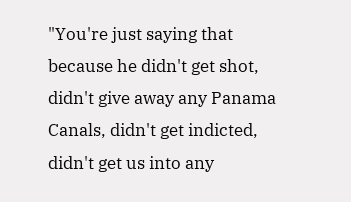"You're just saying that because he didn't get shot, didn't give away any Panama Canals, didn't get indicted, didn't get us into any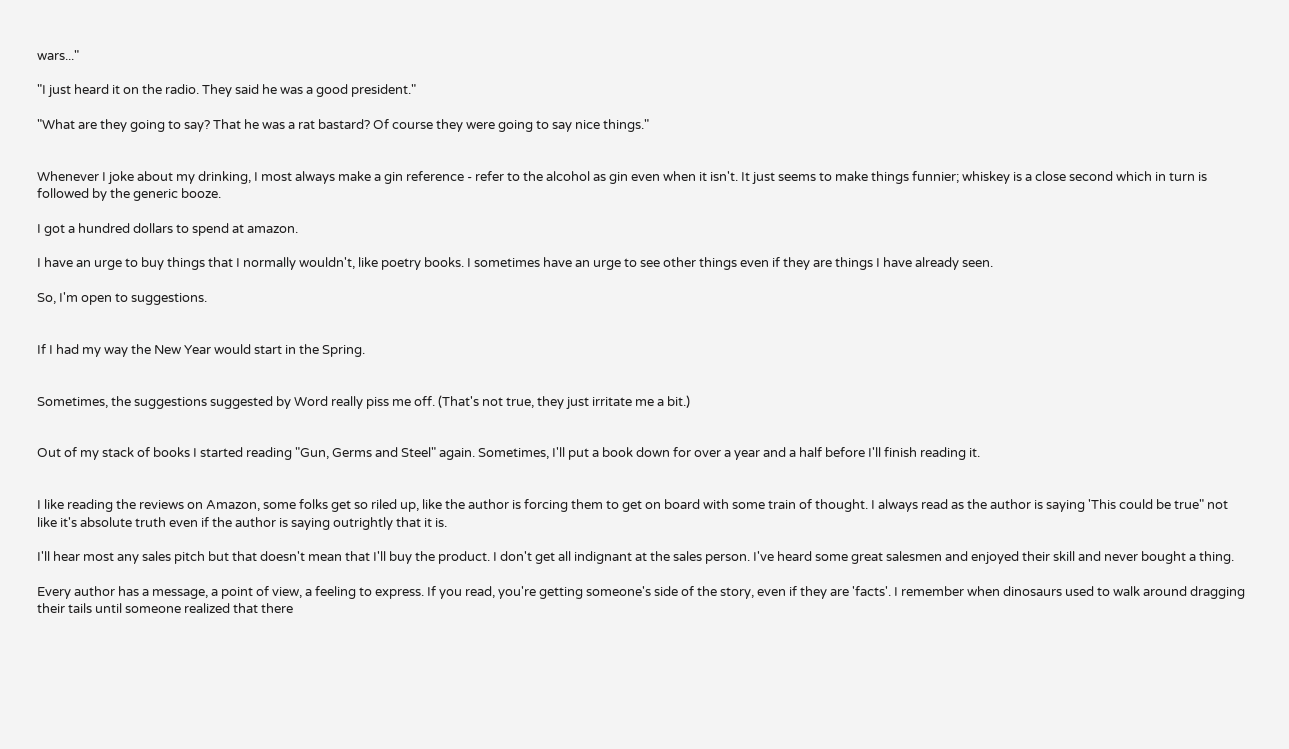wars..."

"I just heard it on the radio. They said he was a good president."

"What are they going to say? That he was a rat bastard? Of course they were going to say nice things."


Whenever I joke about my drinking, I most always make a gin reference - refer to the alcohol as gin even when it isn't. It just seems to make things funnier; whiskey is a close second which in turn is followed by the generic booze.

I got a hundred dollars to spend at amazon.

I have an urge to buy things that I normally wouldn't, like poetry books. I sometimes have an urge to see other things even if they are things I have already seen.

So, I'm open to suggestions.


If I had my way the New Year would start in the Spring.


Sometimes, the suggestions suggested by Word really piss me off. (That's not true, they just irritate me a bit.)


Out of my stack of books I started reading "Gun, Germs and Steel" again. Sometimes, I'll put a book down for over a year and a half before I'll finish reading it.


I like reading the reviews on Amazon, some folks get so riled up, like the author is forcing them to get on board with some train of thought. I always read as the author is saying 'This could be true" not like it's absolute truth even if the author is saying outrightly that it is.

I'll hear most any sales pitch but that doesn't mean that I'll buy the product. I don't get all indignant at the sales person. I've heard some great salesmen and enjoyed their skill and never bought a thing.

Every author has a message, a point of view, a feeling to express. If you read, you're getting someone's side of the story, even if they are 'facts'. I remember when dinosaurs used to walk around dragging their tails until someone realized that there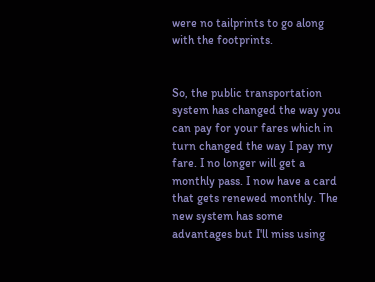were no tailprints to go along with the footprints.


So, the public transportation system has changed the way you can pay for your fares which in turn changed the way I pay my fare. I no longer will get a monthly pass. I now have a card that gets renewed monthly. The new system has some advantages but I'll miss using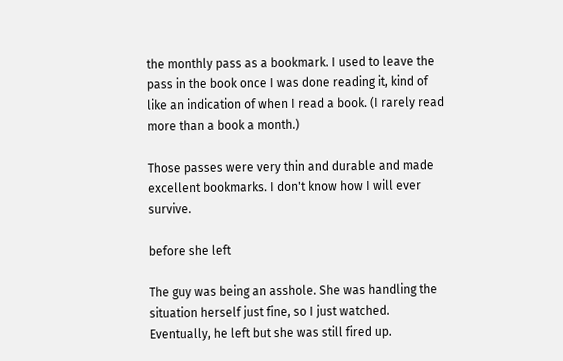the monthly pass as a bookmark. I used to leave the pass in the book once I was done reading it, kind of like an indication of when I read a book. (I rarely read more than a book a month.)

Those passes were very thin and durable and made excellent bookmarks. I don't know how I will ever survive.

before she left

The guy was being an asshole. She was handling the situation herself just fine, so I just watched. Eventually, he left but she was still fired up.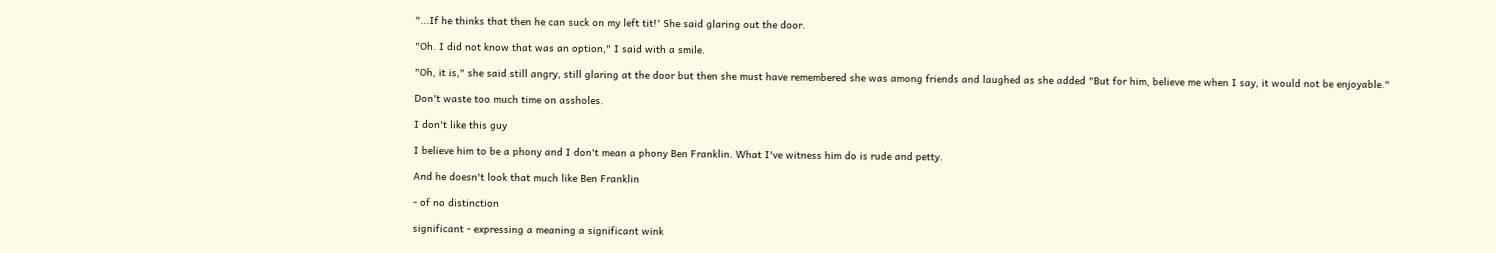"...If he thinks that then he can suck on my left tit!' She said glaring out the door.

"Oh. I did not know that was an option," I said with a smile.

"Oh, it is," she said still angry, still glaring at the door but then she must have remembered she was among friends and laughed as she added "But for him, believe me when I say, it would not be enjoyable."

Don't waste too much time on assholes.

I don't like this guy

I believe him to be a phony and I don't mean a phony Ben Franklin. What I've witness him do is rude and petty.

And he doesn't look that much like Ben Franklin

- of no distinction

significant - expressing a meaning a significant wink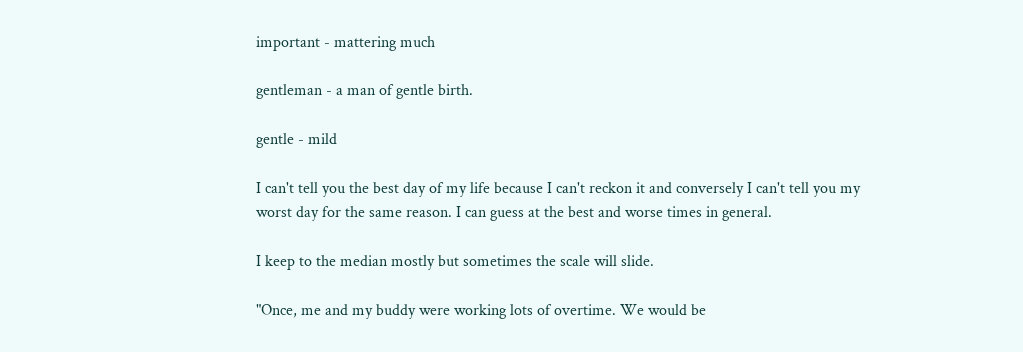important - mattering much

gentleman - a man of gentle birth.

gentle - mild

I can't tell you the best day of my life because I can't reckon it and conversely I can't tell you my worst day for the same reason. I can guess at the best and worse times in general.

I keep to the median mostly but sometimes the scale will slide.

"Once, me and my buddy were working lots of overtime. We would be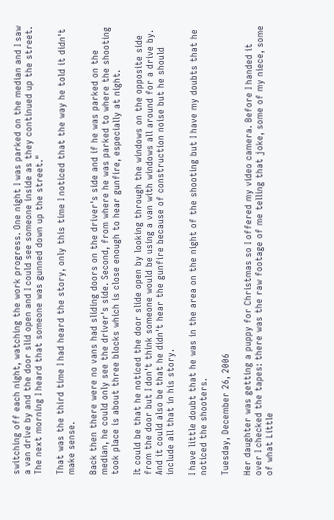switching off each night, watching the work progress. One night I was parked on the median and I saw a van drive by and the door slid open and I could see someone inside as they continued up the street. The next morning I heard that someone was gunned down up the street."

That was the third time I had heard the story, only this time I noticed that the way he told it didn't make sense.

Back then there were no vans had sliding doors on the driver's side and if he was parked on the median, he could only see the driver's side. Second, from where he was parked to where the shooting took place is about three blocks which is close enough to hear gunfire, especially at night.

It could be that he noticed the door slide open by looking through the windows on the opposite side from the door but I don't think someone would be using a van with windows all around for a drive by. And it could also be that he didn't hear the gunfire because of construction noise but he should include all that in his story.

I have little doubt that he was in the area on the night of the shooting but I have my doubts that he noticed the shooters.

Tuesday, December 26, 2006

Her daughter was getting a puppy for Christmas so I offered my video camera. Before I handed it over I checked the tapes: there was the raw footage of me telling that joke, some of my niece, some of what Little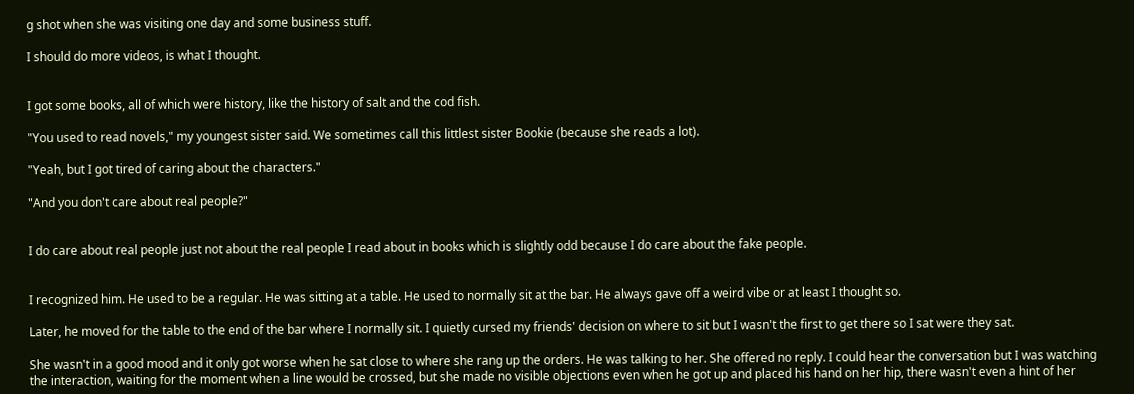g shot when she was visiting one day and some business stuff.

I should do more videos, is what I thought.


I got some books, all of which were history, like the history of salt and the cod fish.

"You used to read novels," my youngest sister said. We sometimes call this littlest sister Bookie (because she reads a lot).

"Yeah, but I got tired of caring about the characters."

"And you don't care about real people?"


I do care about real people just not about the real people I read about in books which is slightly odd because I do care about the fake people.


I recognized him. He used to be a regular. He was sitting at a table. He used to normally sit at the bar. He always gave off a weird vibe or at least I thought so.

Later, he moved for the table to the end of the bar where I normally sit. I quietly cursed my friends' decision on where to sit but I wasn't the first to get there so I sat were they sat.

She wasn't in a good mood and it only got worse when he sat close to where she rang up the orders. He was talking to her. She offered no reply. I could hear the conversation but I was watching the interaction, waiting for the moment when a line would be crossed, but she made no visible objections even when he got up and placed his hand on her hip, there wasn't even a hint of her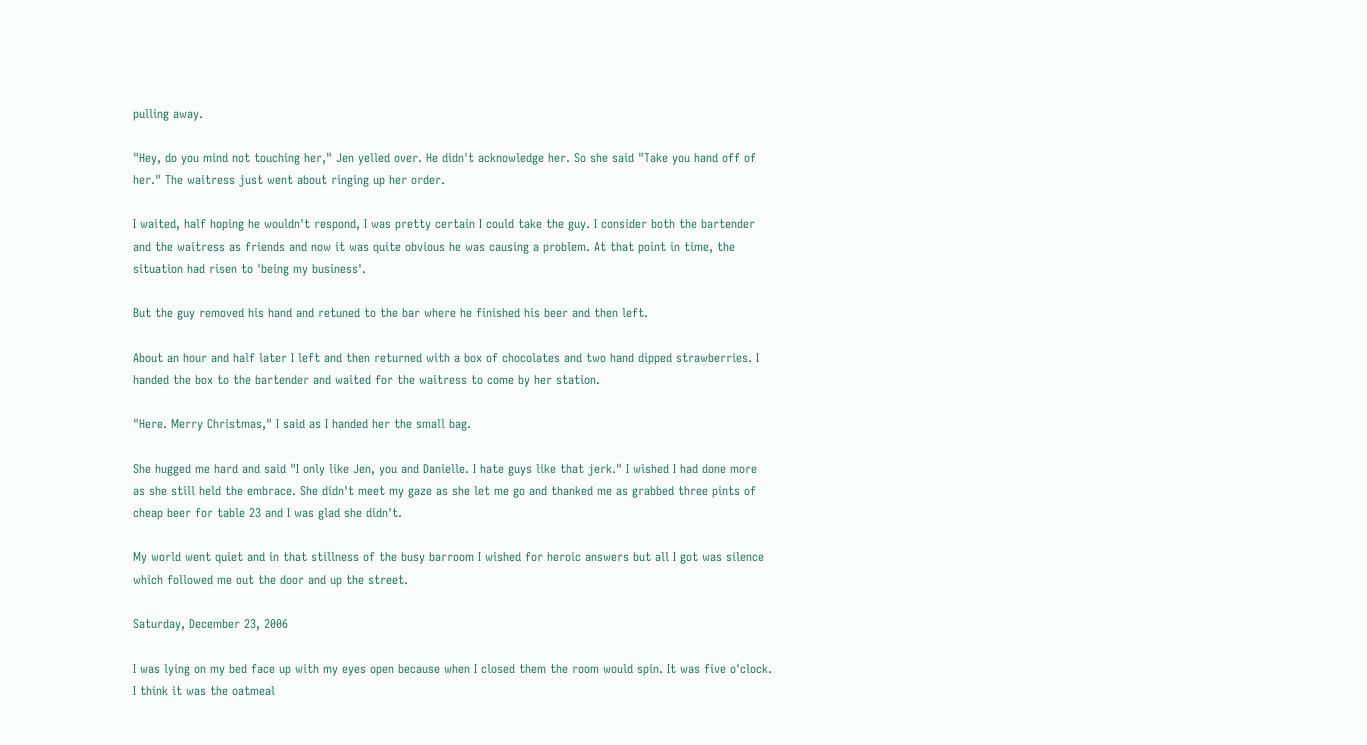pulling away.

"Hey, do you mind not touching her," Jen yelled over. He didn't acknowledge her. So she said "Take you hand off of her." The waitress just went about ringing up her order.

I waited, half hoping he wouldn't respond, I was pretty certain I could take the guy. I consider both the bartender and the waitress as friends and now it was quite obvious he was causing a problem. At that point in time, the situation had risen to 'being my business'.

But the guy removed his hand and retuned to the bar where he finished his beer and then left.

About an hour and half later I left and then returned with a box of chocolates and two hand dipped strawberries. I handed the box to the bartender and waited for the waitress to come by her station.

"Here. Merry Christmas," I said as I handed her the small bag.

She hugged me hard and said "I only like Jen, you and Danielle. I hate guys like that jerk." I wished I had done more as she still held the embrace. She didn't meet my gaze as she let me go and thanked me as grabbed three pints of cheap beer for table 23 and I was glad she didn't.

My world went quiet and in that stillness of the busy barroom I wished for heroic answers but all I got was silence which followed me out the door and up the street.

Saturday, December 23, 2006

I was lying on my bed face up with my eyes open because when I closed them the room would spin. It was five o'clock. I think it was the oatmeal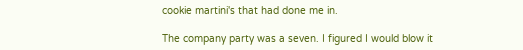cookie martini's that had done me in.

The company party was a seven. I figured I would blow it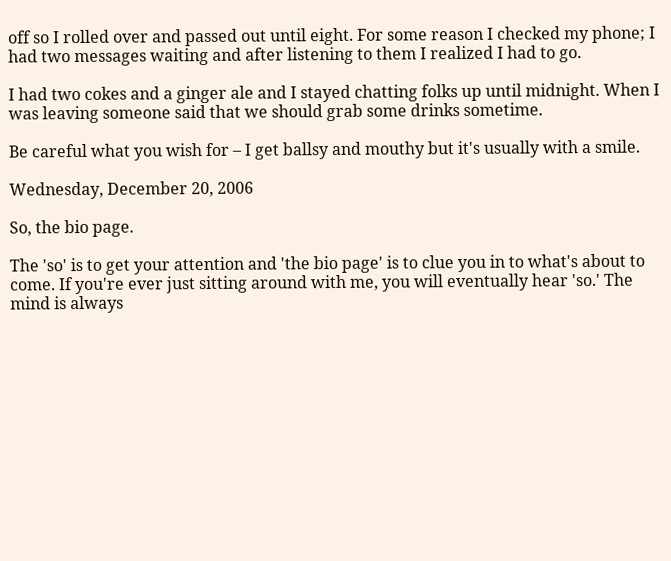off so I rolled over and passed out until eight. For some reason I checked my phone; I had two messages waiting and after listening to them I realized I had to go.

I had two cokes and a ginger ale and I stayed chatting folks up until midnight. When I was leaving someone said that we should grab some drinks sometime.

Be careful what you wish for – I get ballsy and mouthy but it's usually with a smile.

Wednesday, December 20, 2006

So, the bio page.

The 'so' is to get your attention and 'the bio page' is to clue you in to what's about to come. If you're ever just sitting around with me, you will eventually hear 'so.' The mind is always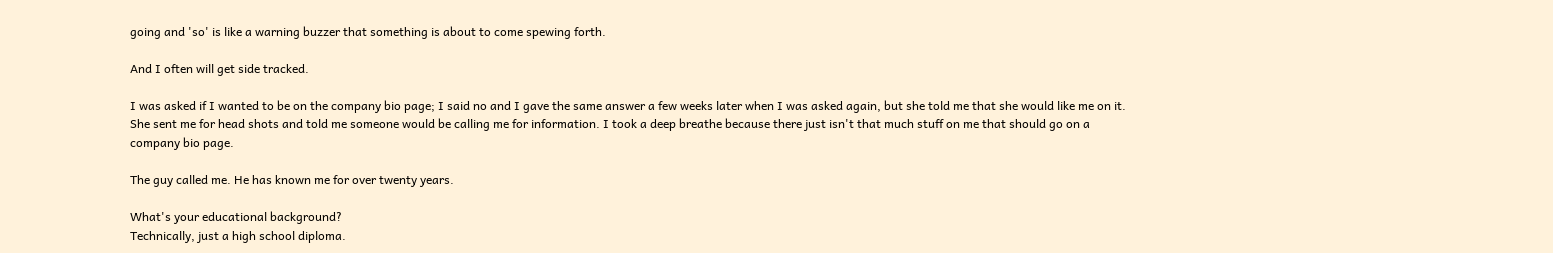going and 'so' is like a warning buzzer that something is about to come spewing forth.

And I often will get side tracked.

I was asked if I wanted to be on the company bio page; I said no and I gave the same answer a few weeks later when I was asked again, but she told me that she would like me on it. She sent me for head shots and told me someone would be calling me for information. I took a deep breathe because there just isn't that much stuff on me that should go on a company bio page.

The guy called me. He has known me for over twenty years.

What's your educational background?
Technically, just a high school diploma.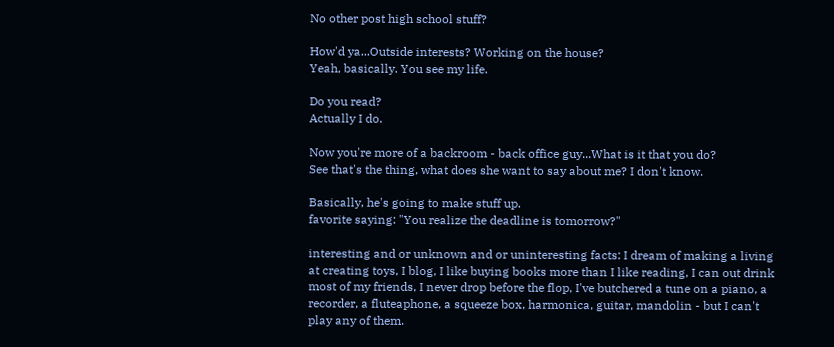No other post high school stuff?

How'd ya...Outside interests? Working on the house?
Yeah, basically. You see my life.

Do you read?
Actually I do.

Now you're more of a backroom - back office guy...What is it that you do?
See that's the thing, what does she want to say about me? I don't know.

Basically, he's going to make stuff up.
favorite saying: "You realize the deadline is tomorrow?"

interesting and or unknown and or uninteresting facts: I dream of making a living at creating toys, I blog, I like buying books more than I like reading, I can out drink most of my friends, I never drop before the flop, I've butchered a tune on a piano, a recorder, a fluteaphone, a squeeze box, harmonica, guitar, mandolin - but I can't play any of them.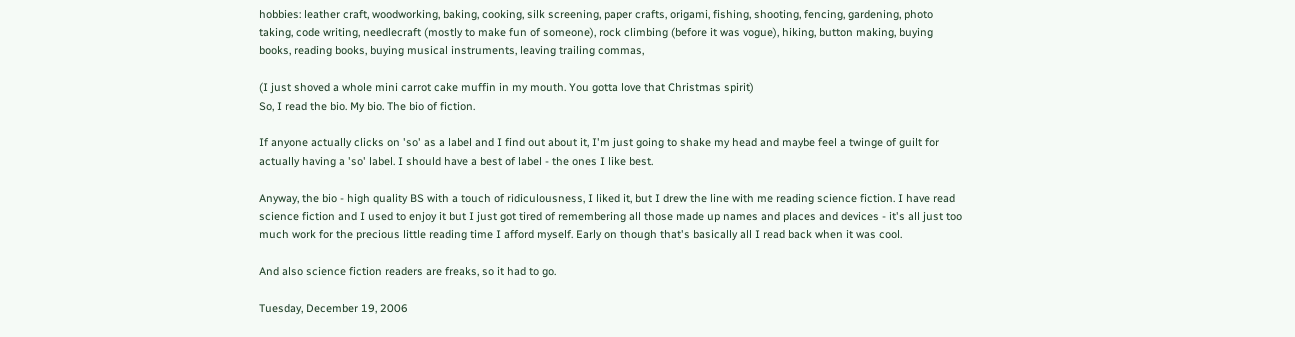hobbies: leather craft, woodworking, baking, cooking, silk screening, paper crafts, origami, fishing, shooting, fencing, gardening, photo taking, code writing, needlecraft (mostly to make fun of someone), rock climbing (before it was vogue), hiking, button making, buying books, reading books, buying musical instruments, leaving trailing commas,

(I just shoved a whole mini carrot cake muffin in my mouth. You gotta love that Christmas spirit)
So, I read the bio. My bio. The bio of fiction.

If anyone actually clicks on 'so' as a label and I find out about it, I'm just going to shake my head and maybe feel a twinge of guilt for actually having a 'so' label. I should have a best of label - the ones I like best.

Anyway, the bio - high quality BS with a touch of ridiculousness, I liked it, but I drew the line with me reading science fiction. I have read science fiction and I used to enjoy it but I just got tired of remembering all those made up names and places and devices - it's all just too much work for the precious little reading time I afford myself. Early on though that's basically all I read back when it was cool.

And also science fiction readers are freaks, so it had to go.

Tuesday, December 19, 2006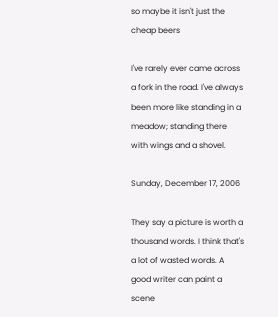so maybe it isn't just the cheap beers

I've rarely ever came across a fork in the road. I've always been more like standing in a meadow; standing there with wings and a shovel.

Sunday, December 17, 2006

They say a picture is worth a thousand words. I think that's a lot of wasted words. A good writer can paint a scene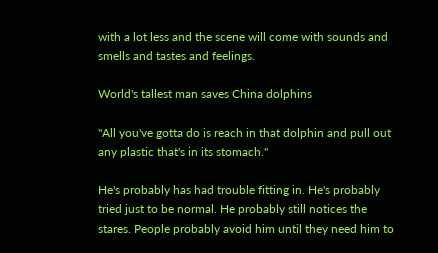with a lot less and the scene will come with sounds and smells and tastes and feelings.

World's tallest man saves China dolphins

"All you've gotta do is reach in that dolphin and pull out any plastic that's in its stomach."

He's probably has had trouble fitting in. He's probably tried just to be normal. He probably still notices the stares. People probably avoid him until they need him to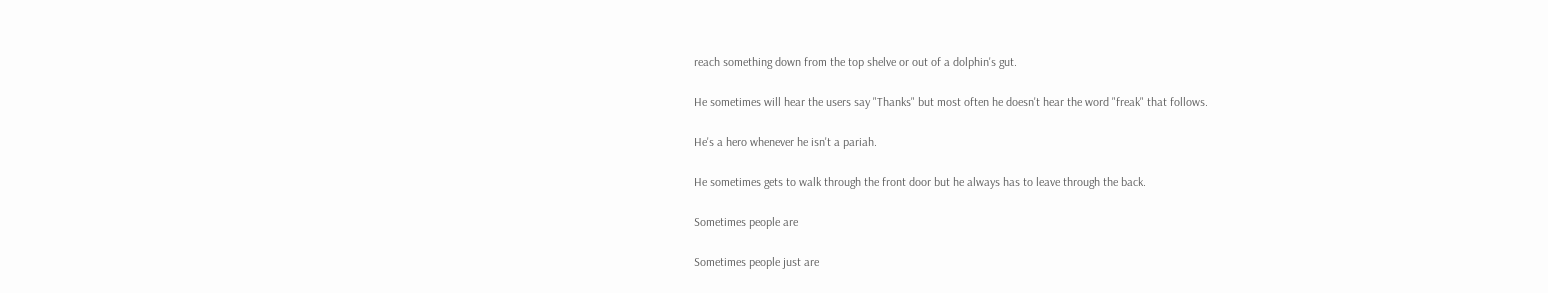reach something down from the top shelve or out of a dolphin's gut.

He sometimes will hear the users say "Thanks" but most often he doesn't hear the word "freak" that follows.

He's a hero whenever he isn't a pariah.

He sometimes gets to walk through the front door but he always has to leave through the back.

Sometimes people are

Sometimes people just are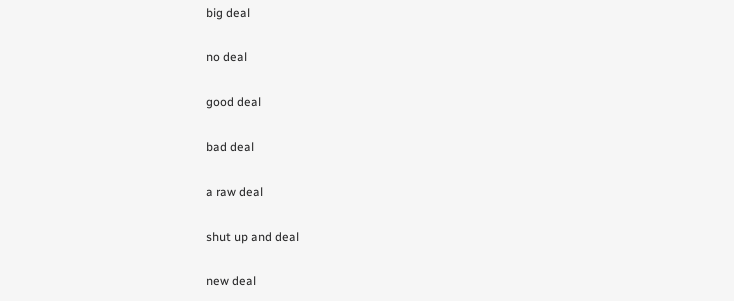big deal

no deal

good deal

bad deal

a raw deal

shut up and deal

new deal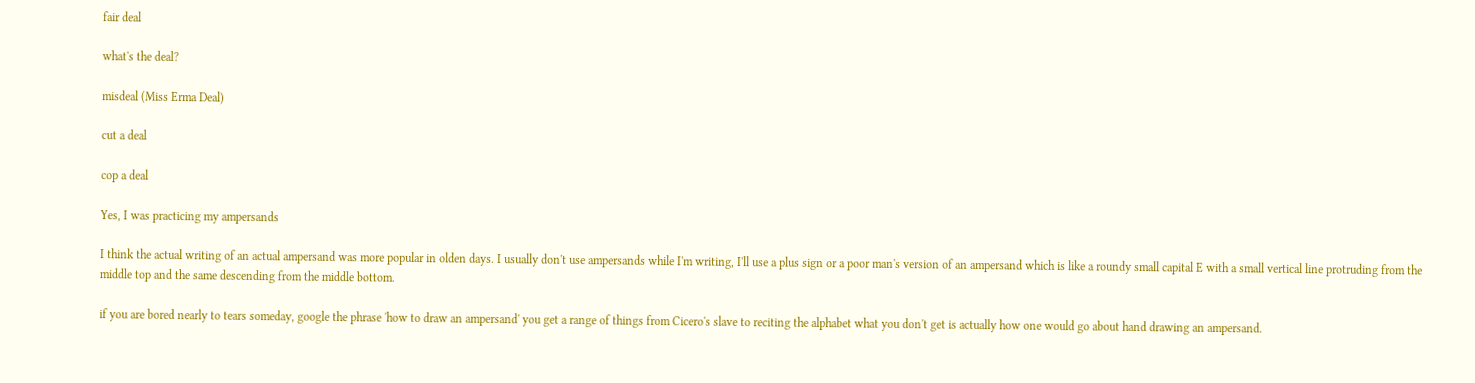fair deal

what's the deal?

misdeal (Miss Erma Deal)

cut a deal

cop a deal

Yes, I was practicing my ampersands

I think the actual writing of an actual ampersand was more popular in olden days. I usually don't use ampersands while I'm writing, I'll use a plus sign or a poor man's version of an ampersand which is like a roundy small capital E with a small vertical line protruding from the middle top and the same descending from the middle bottom.

if you are bored nearly to tears someday, google the phrase 'how to draw an ampersand' you get a range of things from Cicero's slave to reciting the alphabet what you don't get is actually how one would go about hand drawing an ampersand.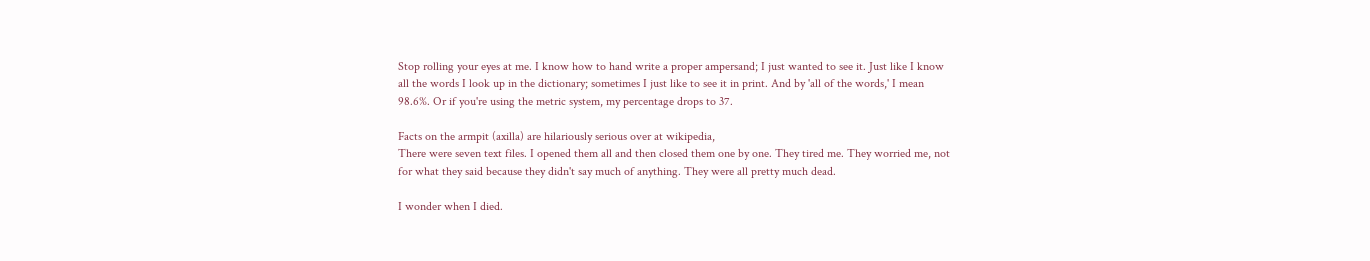Stop rolling your eyes at me. I know how to hand write a proper ampersand; I just wanted to see it. Just like I know all the words I look up in the dictionary; sometimes I just like to see it in print. And by 'all of the words,' I mean 98.6%. Or if you're using the metric system, my percentage drops to 37.

Facts on the armpit (axilla) are hilariously serious over at wikipedia,
There were seven text files. I opened them all and then closed them one by one. They tired me. They worried me, not for what they said because they didn't say much of anything. They were all pretty much dead.

I wonder when I died.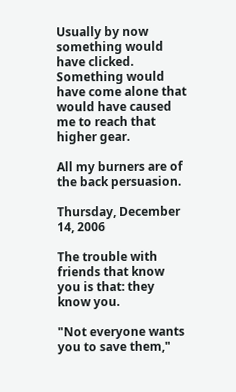Usually by now something would have clicked. Something would have come alone that would have caused me to reach that higher gear.

All my burners are of the back persuasion.

Thursday, December 14, 2006

The trouble with friends that know you is that: they know you.

"Not everyone wants you to save them,"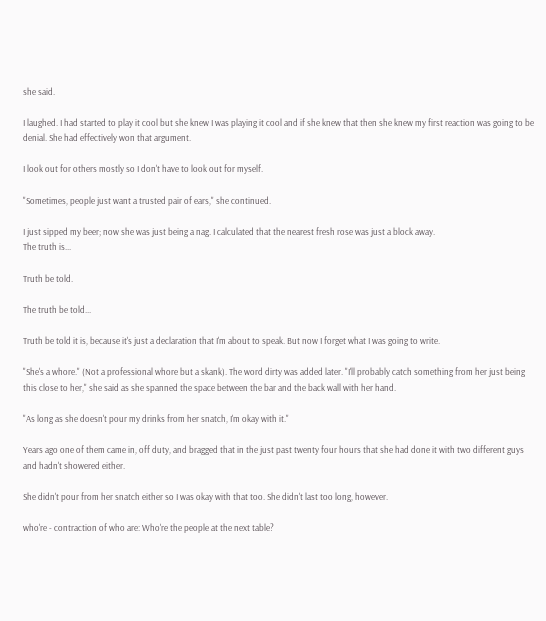she said.

I laughed. I had started to play it cool but she knew I was playing it cool and if she knew that then she knew my first reaction was going to be denial. She had effectively won that argument.

I look out for others mostly so I don't have to look out for myself.

"Sometimes, people just want a trusted pair of ears," she continued.

I just sipped my beer; now she was just being a nag. I calculated that the nearest fresh rose was just a block away.
The truth is...

Truth be told.

The truth be told...

Truth be told it is, because it's just a declaration that I'm about to speak. But now I forget what I was going to write.

"She's a whore." (Not a professional whore but a skank). The word dirty was added later. "I'll probably catch something from her just being this close to her," she said as she spanned the space between the bar and the back wall with her hand.

"As long as she doesn't pour my drinks from her snatch, I'm okay with it."

Years ago one of them came in, off duty, and bragged that in the just past twenty four hours that she had done it with two different guys and hadn't showered either.

She didn't pour from her snatch either so I was okay with that too. She didn't last too long, however.

who're - contraction of who are: Who're the people at the next table?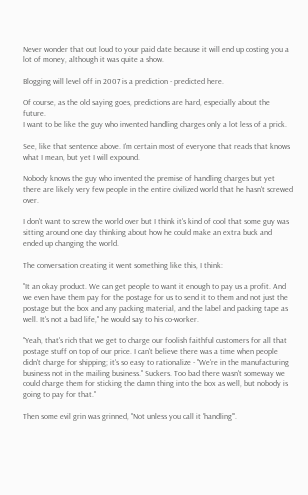Never wonder that out loud to your paid date because it will end up costing you a lot of money, although it was quite a show.

Blogging will level off in 2007 is a prediction - predicted here.

Of course, as the old saying goes, predictions are hard, especially about the future.
I want to be like the guy who invented handling charges only a lot less of a prick.

See, like that sentence above. I'm certain most of everyone that reads that knows what I mean, but yet I will expound.

Nobody knows the guy who invented the premise of handling charges but yet there are likely very few people in the entire civilized world that he hasn't screwed over.

I don't want to screw the world over but I think it's kind of cool that some guy was sitting around one day thinking about how he could make an extra buck and ended up changing the world.

The conversation creating it went something like this, I think:

"It an okay product. We can get people to want it enough to pay us a profit. And we even have them pay for the postage for us to send it to them and not just the postage but the box and any packing material, and the label and packing tape as well. It's not a bad life," he would say to his co-worker.

"Yeah, that's rich that we get to charge our foolish faithful customers for all that postage stuff on top of our price. I can't believe there was a time when people didn't charge for shipping; it's so easy to rationalize - "We're in the manufacturing business not in the mailing business." Suckers. Too bad there wasn't someway we could charge them for sticking the damn thing into the box as well, but nobody is going to pay for that."

Then some evil grin was grinned, "Not unless you call it 'handling'".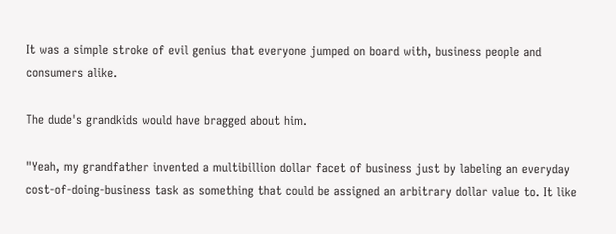It was a simple stroke of evil genius that everyone jumped on board with, business people and consumers alike.

The dude's grandkids would have bragged about him.

"Yeah, my grandfather invented a multibillion dollar facet of business just by labeling an everyday cost-of-doing-business task as something that could be assigned an arbitrary dollar value to. It like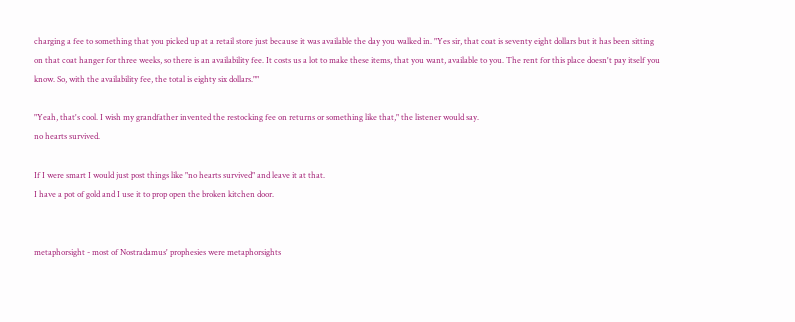charging a fee to something that you picked up at a retail store just because it was available the day you walked in. "Yes sir, that coat is seventy eight dollars but it has been sitting on that coat hanger for three weeks, so there is an availability fee. It costs us a lot to make these items, that you want, available to you. The rent for this place doesn't pay itself you know. So, with the availability fee, the total is eighty six dollars.""

"Yeah, that's cool. I wish my grandfather invented the restocking fee on returns or something like that," the listener would say.
no hearts survived.

If I were smart I would just post things like "no hearts survived" and leave it at that.
I have a pot of gold and I use it to prop open the broken kitchen door.


metaphorsight - most of Nostradamus' prophesies were metaphorsights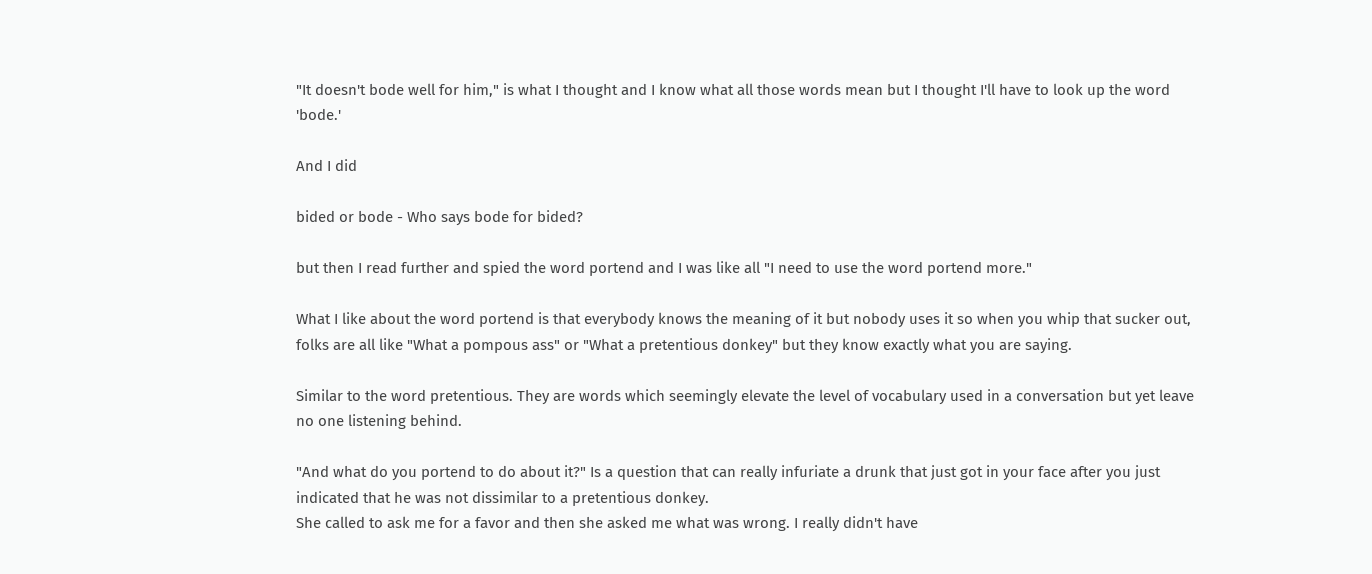"It doesn't bode well for him," is what I thought and I know what all those words mean but I thought I'll have to look up the word 'bode.'

And I did

bided or bode - Who says bode for bided?

but then I read further and spied the word portend and I was like all "I need to use the word portend more."

What I like about the word portend is that everybody knows the meaning of it but nobody uses it so when you whip that sucker out, folks are all like "What a pompous ass" or "What a pretentious donkey" but they know exactly what you are saying.

Similar to the word pretentious. They are words which seemingly elevate the level of vocabulary used in a conversation but yet leave no one listening behind.

"And what do you portend to do about it?" Is a question that can really infuriate a drunk that just got in your face after you just indicated that he was not dissimilar to a pretentious donkey.
She called to ask me for a favor and then she asked me what was wrong. I really didn't have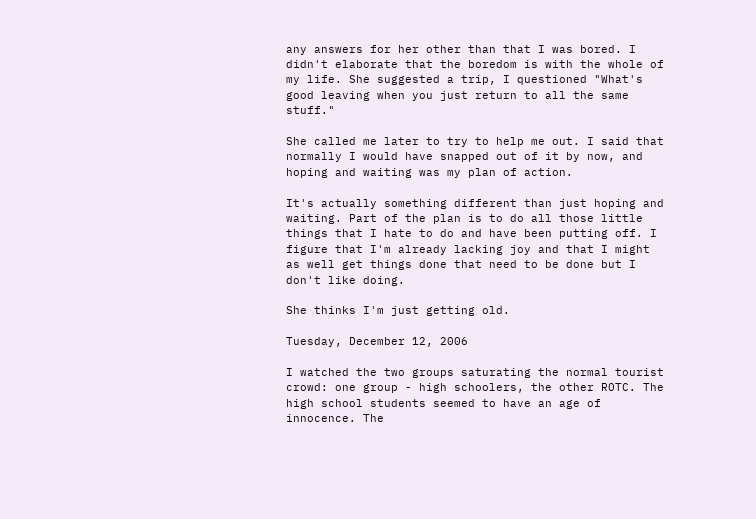any answers for her other than that I was bored. I didn't elaborate that the boredom is with the whole of my life. She suggested a trip, I questioned "What's good leaving when you just return to all the same stuff."

She called me later to try to help me out. I said that normally I would have snapped out of it by now, and hoping and waiting was my plan of action.

It's actually something different than just hoping and waiting. Part of the plan is to do all those little things that I hate to do and have been putting off. I figure that I'm already lacking joy and that I might as well get things done that need to be done but I don't like doing.

She thinks I'm just getting old.

Tuesday, December 12, 2006

I watched the two groups saturating the normal tourist crowd: one group - high schoolers, the other ROTC. The high school students seemed to have an age of innocence. The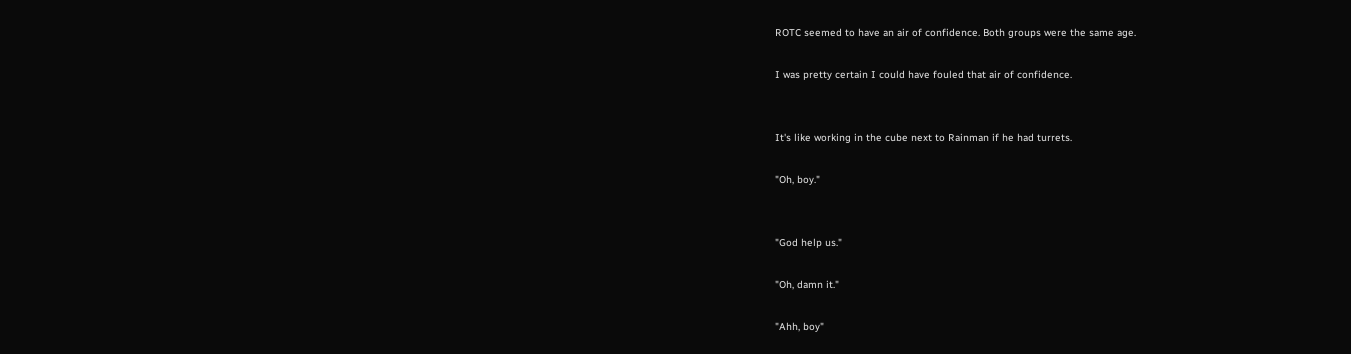ROTC seemed to have an air of confidence. Both groups were the same age.

I was pretty certain I could have fouled that air of confidence.


It's like working in the cube next to Rainman if he had turrets.

"Oh, boy."


"God help us."

"Oh, damn it."

"Ahh, boy"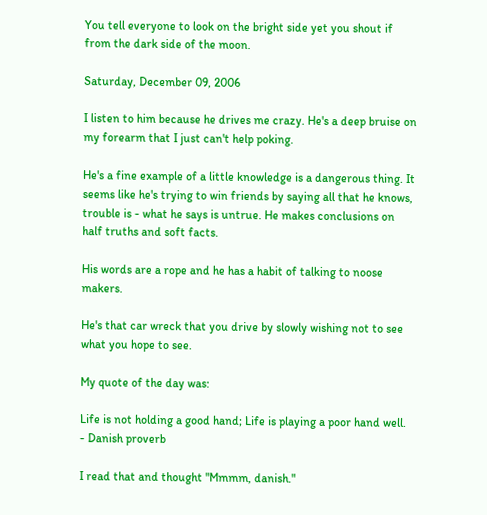You tell everyone to look on the bright side yet you shout if from the dark side of the moon.

Saturday, December 09, 2006

I listen to him because he drives me crazy. He's a deep bruise on my forearm that I just can't help poking.

He's a fine example of a little knowledge is a dangerous thing. It seems like he's trying to win friends by saying all that he knows, trouble is - what he says is untrue. He makes conclusions on half truths and soft facts.

His words are a rope and he has a habit of talking to noose makers.

He's that car wreck that you drive by slowly wishing not to see what you hope to see.

My quote of the day was:

Life is not holding a good hand; Life is playing a poor hand well.
- Danish proverb

I read that and thought "Mmmm, danish."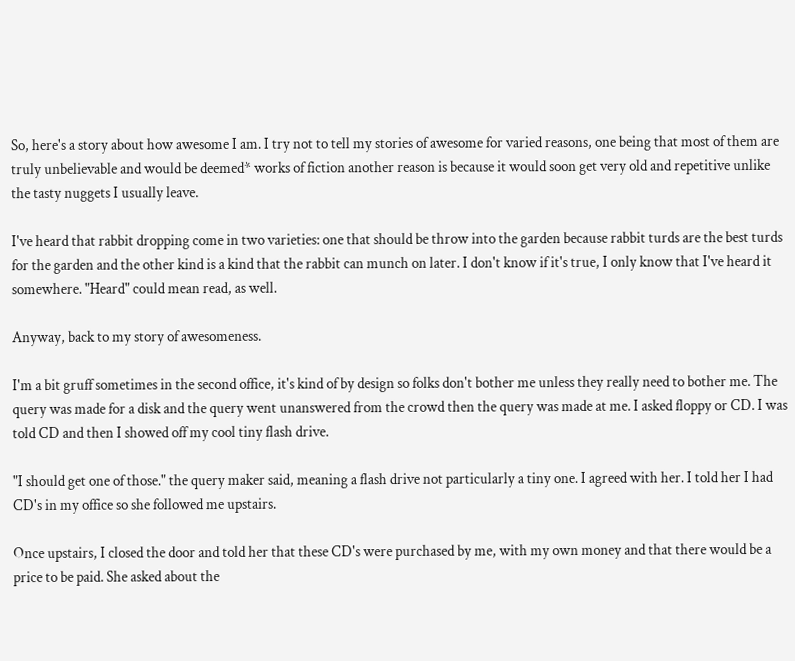So, here's a story about how awesome I am. I try not to tell my stories of awesome for varied reasons, one being that most of them are truly unbelievable and would be deemed* works of fiction another reason is because it would soon get very old and repetitive unlike the tasty nuggets I usually leave.

I've heard that rabbit dropping come in two varieties: one that should be throw into the garden because rabbit turds are the best turds for the garden and the other kind is a kind that the rabbit can munch on later. I don't know if it's true, I only know that I've heard it somewhere. "Heard" could mean read, as well.

Anyway, back to my story of awesomeness.

I'm a bit gruff sometimes in the second office, it's kind of by design so folks don't bother me unless they really need to bother me. The query was made for a disk and the query went unanswered from the crowd then the query was made at me. I asked floppy or CD. I was told CD and then I showed off my cool tiny flash drive.

"I should get one of those." the query maker said, meaning a flash drive not particularly a tiny one. I agreed with her. I told her I had CD's in my office so she followed me upstairs.

Once upstairs, I closed the door and told her that these CD's were purchased by me, with my own money and that there would be a price to be paid. She asked about the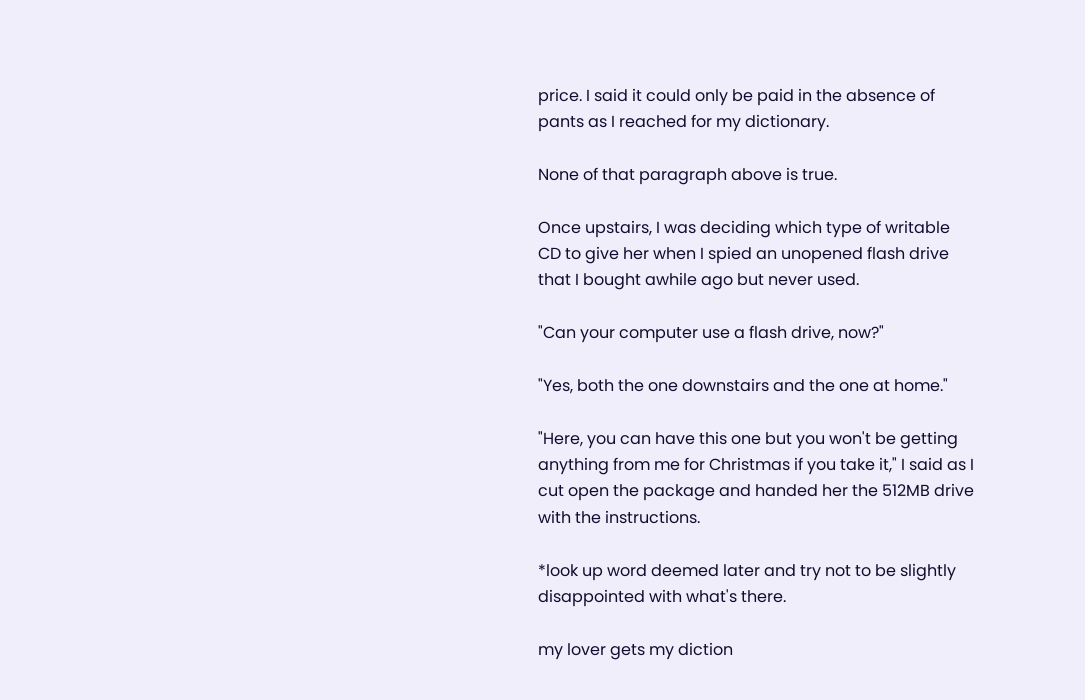price. I said it could only be paid in the absence of pants as I reached for my dictionary.

None of that paragraph above is true.

Once upstairs, I was deciding which type of writable CD to give her when I spied an unopened flash drive that I bought awhile ago but never used.

"Can your computer use a flash drive, now?"

"Yes, both the one downstairs and the one at home."

"Here, you can have this one but you won't be getting anything from me for Christmas if you take it," I said as I cut open the package and handed her the 512MB drive with the instructions.

*look up word deemed later and try not to be slightly disappointed with what's there.

my lover gets my diction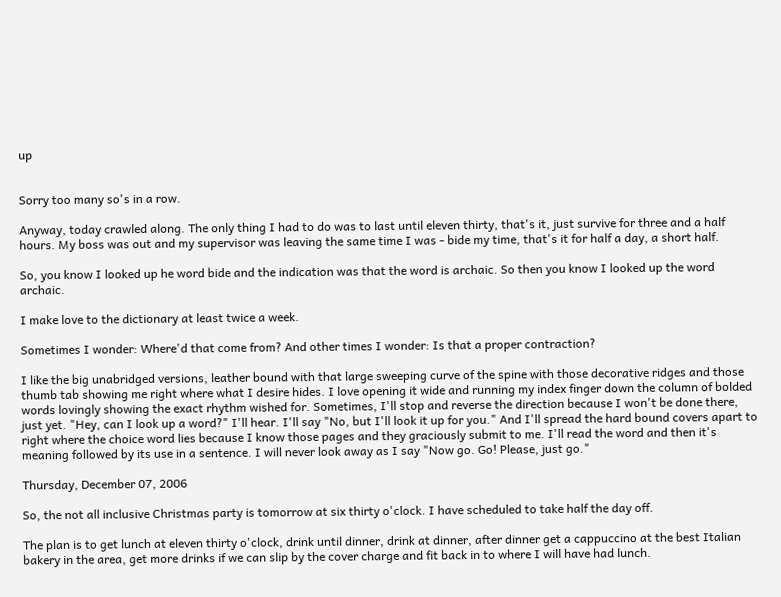up


Sorry too many so's in a row.

Anyway, today crawled along. The only thing I had to do was to last until eleven thirty, that's it, just survive for three and a half hours. My boss was out and my supervisor was leaving the same time I was - bide my time, that's it for half a day, a short half.

So, you know I looked up he word bide and the indication was that the word is archaic. So then you know I looked up the word archaic.

I make love to the dictionary at least twice a week.

Sometimes I wonder: Where'd that come from? And other times I wonder: Is that a proper contraction?

I like the big unabridged versions, leather bound with that large sweeping curve of the spine with those decorative ridges and those thumb tab showing me right where what I desire hides. I love opening it wide and running my index finger down the column of bolded words lovingly showing the exact rhythm wished for. Sometimes, I'll stop and reverse the direction because I won't be done there, just yet. "Hey, can I look up a word?" I'll hear. I'll say "No, but I'll look it up for you." And I'll spread the hard bound covers apart to right where the choice word lies because I know those pages and they graciously submit to me. I'll read the word and then it's meaning followed by its use in a sentence. I will never look away as I say "Now go. Go! Please, just go."

Thursday, December 07, 2006

So, the not all inclusive Christmas party is tomorrow at six thirty o'clock. I have scheduled to take half the day off.

The plan is to get lunch at eleven thirty o'clock, drink until dinner, drink at dinner, after dinner get a cappuccino at the best Italian bakery in the area, get more drinks if we can slip by the cover charge and fit back in to where I will have had lunch.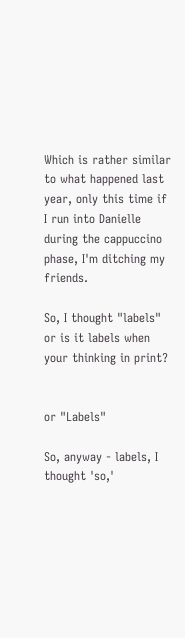Which is rather similar to what happened last year, only this time if I run into Danielle during the cappuccino phase, I'm ditching my friends.

So, I thought "labels" or is it labels when your thinking in print?


or "Labels"

So, anyway - labels, I thought 'so,'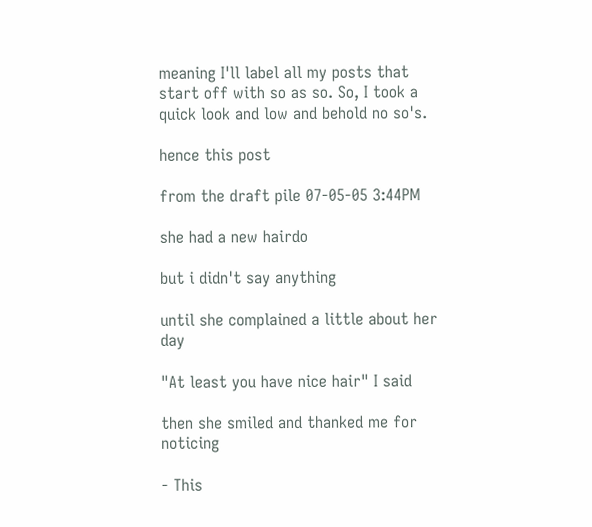meaning I'll label all my posts that start off with so as so. So, I took a quick look and low and behold no so's.

hence this post

from the draft pile 07-05-05 3:44PM

she had a new hairdo

but i didn't say anything

until she complained a little about her day

"At least you have nice hair" I said

then she smiled and thanked me for noticing

- This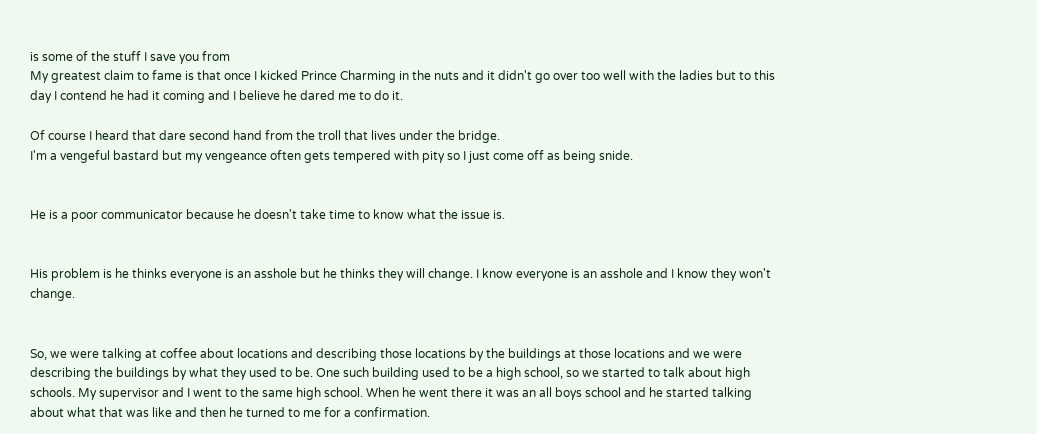is some of the stuff I save you from
My greatest claim to fame is that once I kicked Prince Charming in the nuts and it didn't go over too well with the ladies but to this day I contend he had it coming and I believe he dared me to do it.

Of course I heard that dare second hand from the troll that lives under the bridge.
I'm a vengeful bastard but my vengeance often gets tempered with pity so I just come off as being snide.


He is a poor communicator because he doesn't take time to know what the issue is.


His problem is he thinks everyone is an asshole but he thinks they will change. I know everyone is an asshole and I know they won't change.


So, we were talking at coffee about locations and describing those locations by the buildings at those locations and we were describing the buildings by what they used to be. One such building used to be a high school, so we started to talk about high schools. My supervisor and I went to the same high school. When he went there it was an all boys school and he started talking about what that was like and then he turned to me for a confirmation.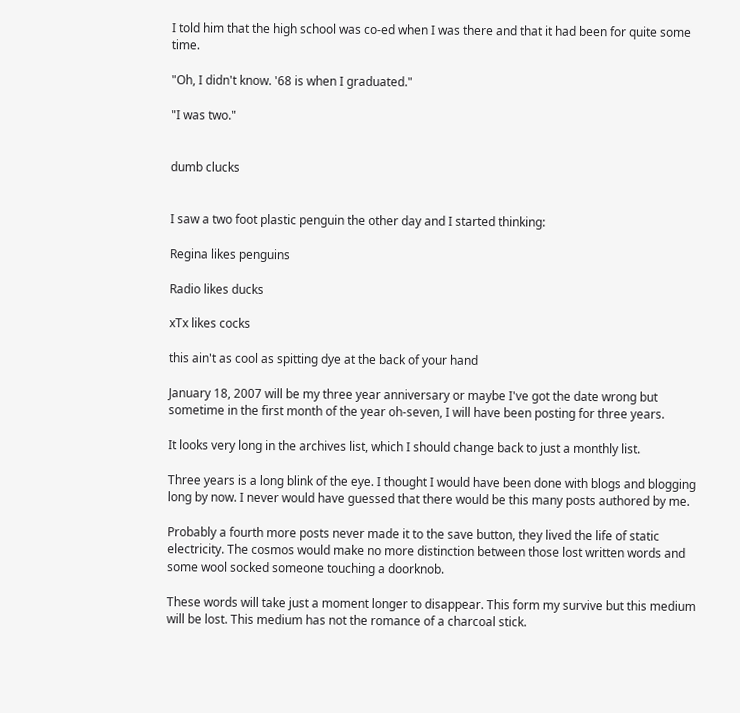I told him that the high school was co-ed when I was there and that it had been for quite some time.

"Oh, I didn't know. '68 is when I graduated."

"I was two."


dumb clucks


I saw a two foot plastic penguin the other day and I started thinking:

Regina likes penguins

Radio likes ducks

xTx likes cocks

this ain't as cool as spitting dye at the back of your hand

January 18, 2007 will be my three year anniversary or maybe I've got the date wrong but sometime in the first month of the year oh-seven, I will have been posting for three years.

It looks very long in the archives list, which I should change back to just a monthly list.

Three years is a long blink of the eye. I thought I would have been done with blogs and blogging long by now. I never would have guessed that there would be this many posts authored by me.

Probably a fourth more posts never made it to the save button, they lived the life of static electricity. The cosmos would make no more distinction between those lost written words and some wool socked someone touching a doorknob.

These words will take just a moment longer to disappear. This form my survive but this medium will be lost. This medium has not the romance of a charcoal stick.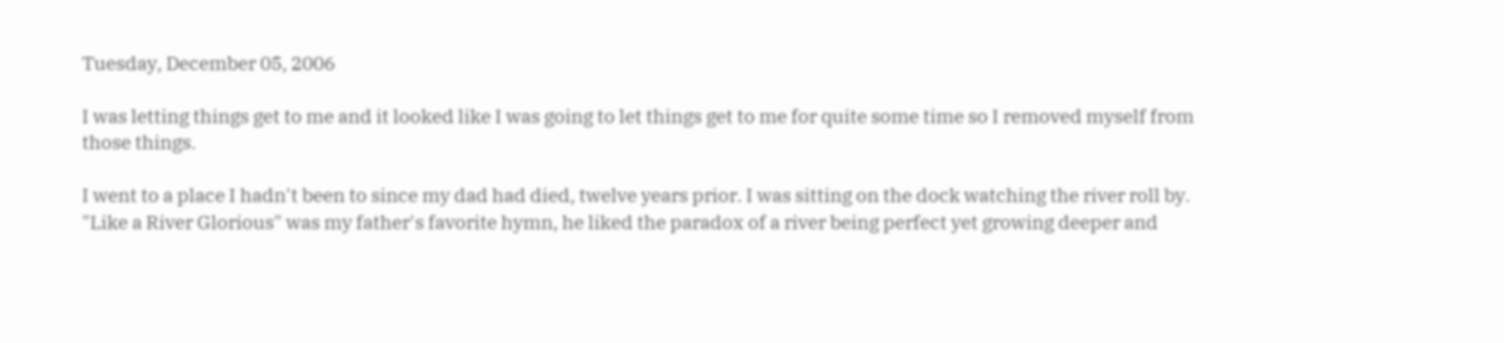Tuesday, December 05, 2006

I was letting things get to me and it looked like I was going to let things get to me for quite some time so I removed myself from those things.

I went to a place I hadn't been to since my dad had died, twelve years prior. I was sitting on the dock watching the river roll by. "Like a River Glorious" was my father's favorite hymn, he liked the paradox of a river being perfect yet growing deeper and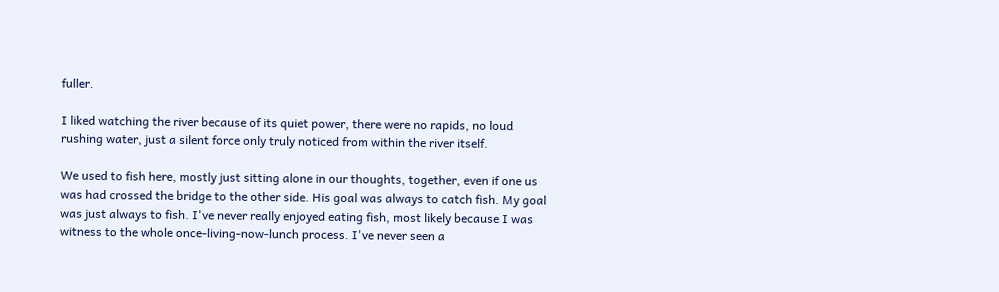fuller.

I liked watching the river because of its quiet power, there were no rapids, no loud rushing water, just a silent force only truly noticed from within the river itself.

We used to fish here, mostly just sitting alone in our thoughts, together, even if one us was had crossed the bridge to the other side. His goal was always to catch fish. My goal was just always to fish. I've never really enjoyed eating fish, most likely because I was witness to the whole once-living-now-lunch process. I've never seen a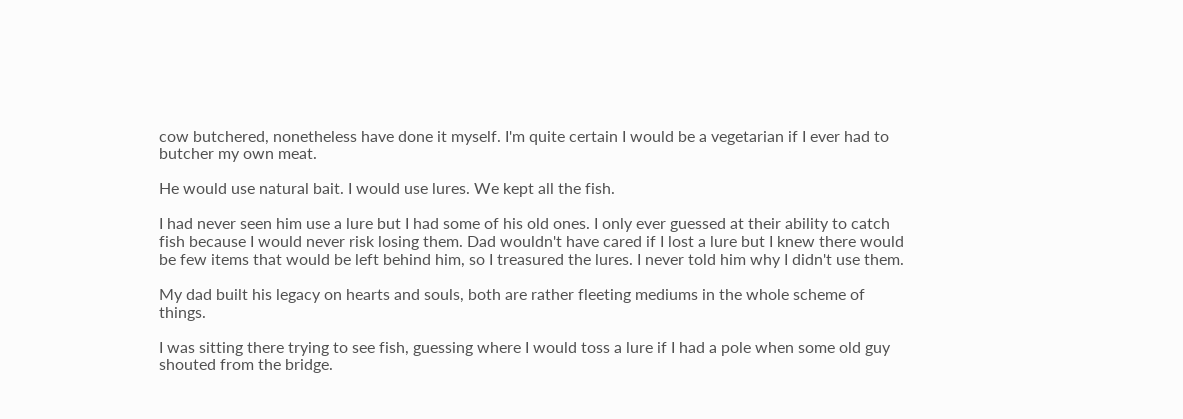cow butchered, nonetheless have done it myself. I'm quite certain I would be a vegetarian if I ever had to butcher my own meat.

He would use natural bait. I would use lures. We kept all the fish.

I had never seen him use a lure but I had some of his old ones. I only ever guessed at their ability to catch fish because I would never risk losing them. Dad wouldn't have cared if I lost a lure but I knew there would be few items that would be left behind him, so I treasured the lures. I never told him why I didn't use them.

My dad built his legacy on hearts and souls, both are rather fleeting mediums in the whole scheme of things.

I was sitting there trying to see fish, guessing where I would toss a lure if I had a pole when some old guy shouted from the bridge.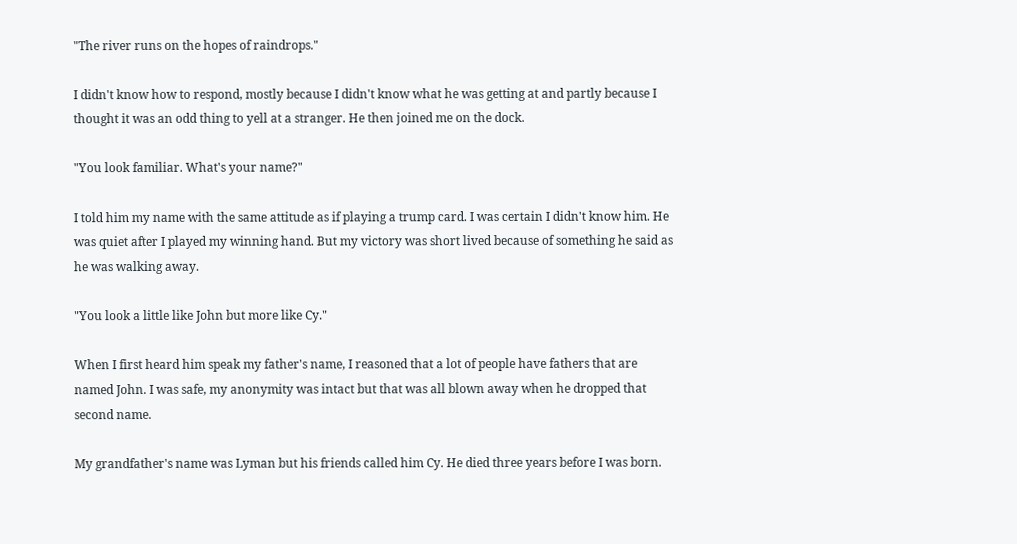"The river runs on the hopes of raindrops."

I didn't know how to respond, mostly because I didn't know what he was getting at and partly because I thought it was an odd thing to yell at a stranger. He then joined me on the dock.

"You look familiar. What's your name?"

I told him my name with the same attitude as if playing a trump card. I was certain I didn't know him. He was quiet after I played my winning hand. But my victory was short lived because of something he said as he was walking away.

"You look a little like John but more like Cy."

When I first heard him speak my father's name, I reasoned that a lot of people have fathers that are named John. I was safe, my anonymity was intact but that was all blown away when he dropped that second name.

My grandfather's name was Lyman but his friends called him Cy. He died three years before I was born.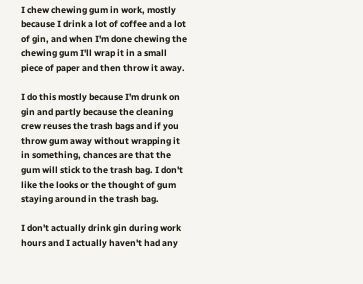I chew chewing gum in work, mostly because I drink a lot of coffee and a lot of gin, and when I'm done chewing the chewing gum I'll wrap it in a small piece of paper and then throw it away.

I do this mostly because I'm drunk on gin and partly because the cleaning crew reuses the trash bags and if you throw gum away without wrapping it in something, chances are that the gum will stick to the trash bag. I don't like the looks or the thought of gum staying around in the trash bag.

I don't actually drink gin during work hours and I actually haven't had any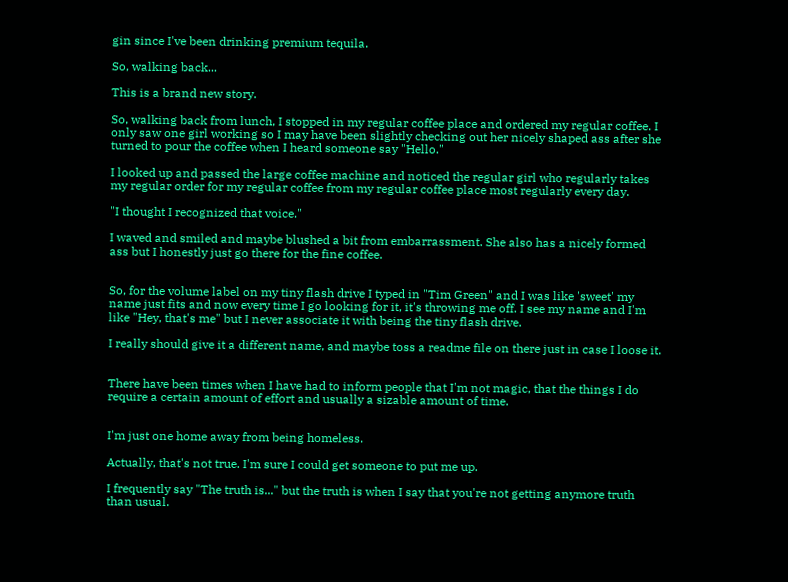gin since I've been drinking premium tequila.

So, walking back...

This is a brand new story.

So, walking back from lunch, I stopped in my regular coffee place and ordered my regular coffee. I only saw one girl working so I may have been slightly checking out her nicely shaped ass after she turned to pour the coffee when I heard someone say "Hello."

I looked up and passed the large coffee machine and noticed the regular girl who regularly takes my regular order for my regular coffee from my regular coffee place most regularly every day.

"I thought I recognized that voice."

I waved and smiled and maybe blushed a bit from embarrassment. She also has a nicely formed ass but I honestly just go there for the fine coffee.


So, for the volume label on my tiny flash drive I typed in "Tim Green" and I was like 'sweet' my name just fits and now every time I go looking for it, it's throwing me off. I see my name and I'm like "Hey, that's me" but I never associate it with being the tiny flash drive.

I really should give it a different name, and maybe toss a readme file on there just in case I loose it.


There have been times when I have had to inform people that I'm not magic, that the things I do require a certain amount of effort and usually a sizable amount of time.


I'm just one home away from being homeless.

Actually, that's not true. I'm sure I could get someone to put me up.

I frequently say "The truth is..." but the truth is when I say that you're not getting anymore truth than usual.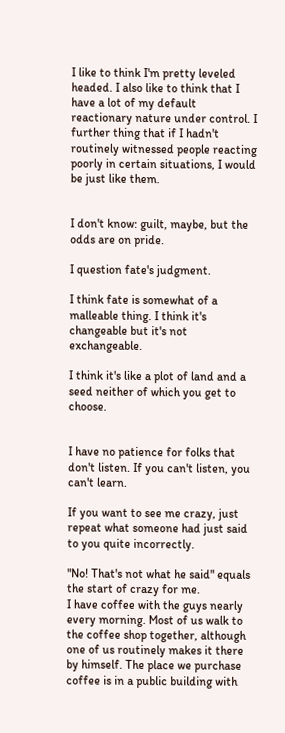I like to think I'm pretty leveled headed. I also like to think that I have a lot of my default reactionary nature under control. I further thing that if I hadn't routinely witnessed people reacting poorly in certain situations, I would be just like them.


I don't know: guilt, maybe, but the odds are on pride.

I question fate's judgment.

I think fate is somewhat of a malleable thing. I think it's changeable but it's not exchangeable.

I think it's like a plot of land and a seed neither of which you get to choose.


I have no patience for folks that don't listen. If you can't listen, you can't learn.

If you want to see me crazy, just repeat what someone had just said to you quite incorrectly.

"No! That's not what he said" equals the start of crazy for me.
I have coffee with the guys nearly every morning. Most of us walk to the coffee shop together, although one of us routinely makes it there by himself. The place we purchase coffee is in a public building with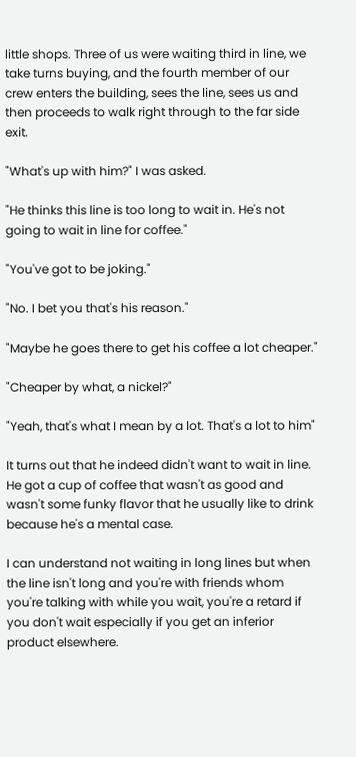little shops. Three of us were waiting third in line, we take turns buying, and the fourth member of our crew enters the building, sees the line, sees us and then proceeds to walk right through to the far side exit.

"What's up with him?" I was asked.

"He thinks this line is too long to wait in. He's not going to wait in line for coffee."

"You've got to be joking."

"No. I bet you that's his reason."

"Maybe he goes there to get his coffee a lot cheaper."

"Cheaper by what, a nickel?"

"Yeah, that's what I mean by a lot. That's a lot to him"

It turns out that he indeed didn't want to wait in line. He got a cup of coffee that wasn't as good and wasn't some funky flavor that he usually like to drink because he's a mental case.

I can understand not waiting in long lines but when the line isn't long and you're with friends whom you're talking with while you wait, you're a retard if you don't wait especially if you get an inferior product elsewhere.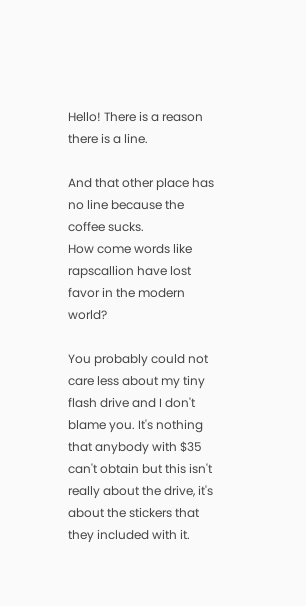Hello! There is a reason there is a line.

And that other place has no line because the coffee sucks.
How come words like rapscallion have lost favor in the modern world?

You probably could not care less about my tiny flash drive and I don't blame you. It's nothing that anybody with $35 can't obtain but this isn't really about the drive, it's about the stickers that they included with it.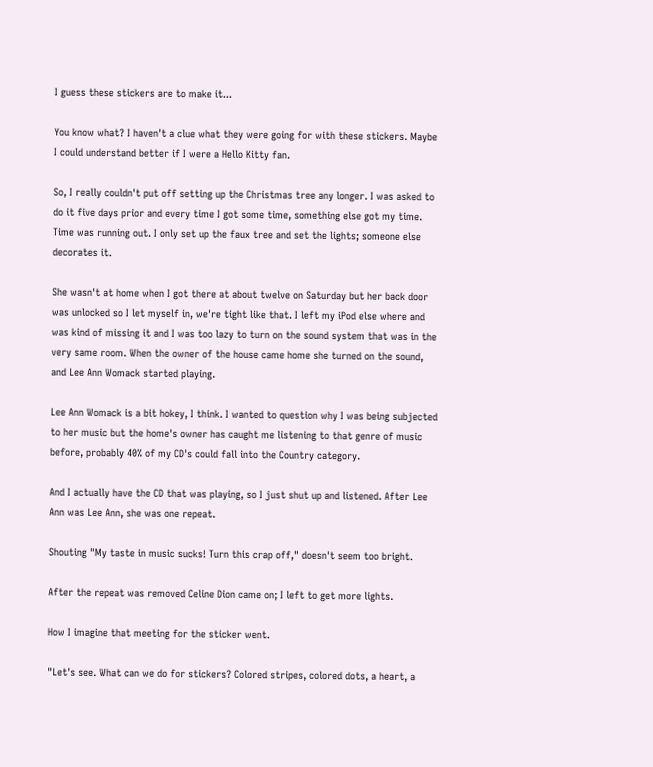I guess these stickers are to make it...

You know what? I haven't a clue what they were going for with these stickers. Maybe I could understand better if I were a Hello Kitty fan.

So, I really couldn't put off setting up the Christmas tree any longer. I was asked to do it five days prior and every time I got some time, something else got my time. Time was running out. I only set up the faux tree and set the lights; someone else decorates it.

She wasn't at home when I got there at about twelve on Saturday but her back door was unlocked so I let myself in, we're tight like that. I left my iPod else where and was kind of missing it and I was too lazy to turn on the sound system that was in the very same room. When the owner of the house came home she turned on the sound, and Lee Ann Womack started playing.

Lee Ann Womack is a bit hokey, I think. I wanted to question why I was being subjected to her music but the home's owner has caught me listening to that genre of music before, probably 40% of my CD's could fall into the Country category.

And I actually have the CD that was playing, so I just shut up and listened. After Lee Ann was Lee Ann, she was one repeat.

Shouting "My taste in music sucks! Turn this crap off," doesn't seem too bright.

After the repeat was removed Celine Dion came on; I left to get more lights.

How I imagine that meeting for the sticker went.

"Let's see. What can we do for stickers? Colored stripes, colored dots, a heart, a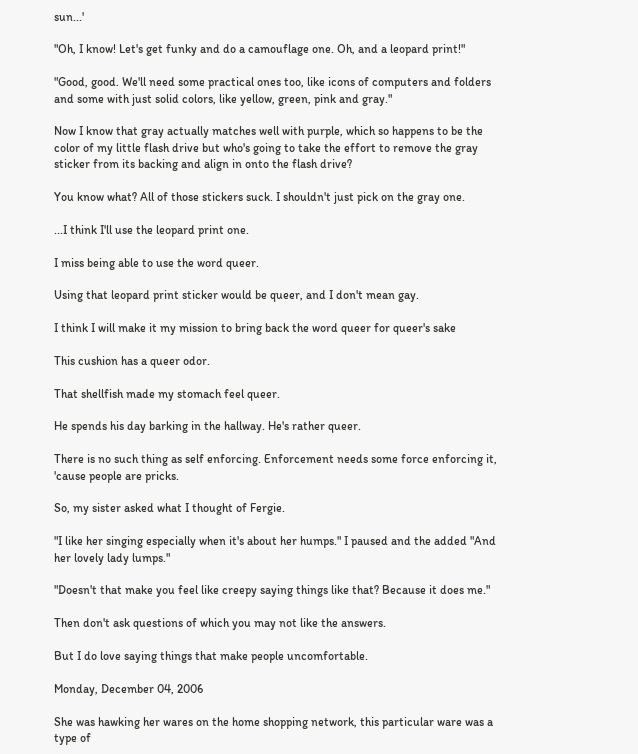sun...'

"Oh, I know! Let's get funky and do a camouflage one. Oh, and a leopard print!"

"Good, good. We'll need some practical ones too, like icons of computers and folders and some with just solid colors, like yellow, green, pink and gray."

Now I know that gray actually matches well with purple, which so happens to be the color of my little flash drive but who's going to take the effort to remove the gray sticker from its backing and align in onto the flash drive?

You know what? All of those stickers suck. I shouldn't just pick on the gray one.

...I think I'll use the leopard print one.

I miss being able to use the word queer.

Using that leopard print sticker would be queer, and I don't mean gay.

I think I will make it my mission to bring back the word queer for queer's sake

This cushion has a queer odor.

That shellfish made my stomach feel queer.

He spends his day barking in the hallway. He's rather queer.

There is no such thing as self enforcing. Enforcement needs some force enforcing it, 'cause people are pricks.

So, my sister asked what I thought of Fergie.

"I like her singing especially when it's about her humps." I paused and the added "And her lovely lady lumps."

"Doesn't that make you feel like creepy saying things like that? Because it does me."

Then don't ask questions of which you may not like the answers.

But I do love saying things that make people uncomfortable.

Monday, December 04, 2006

She was hawking her wares on the home shopping network, this particular ware was a type of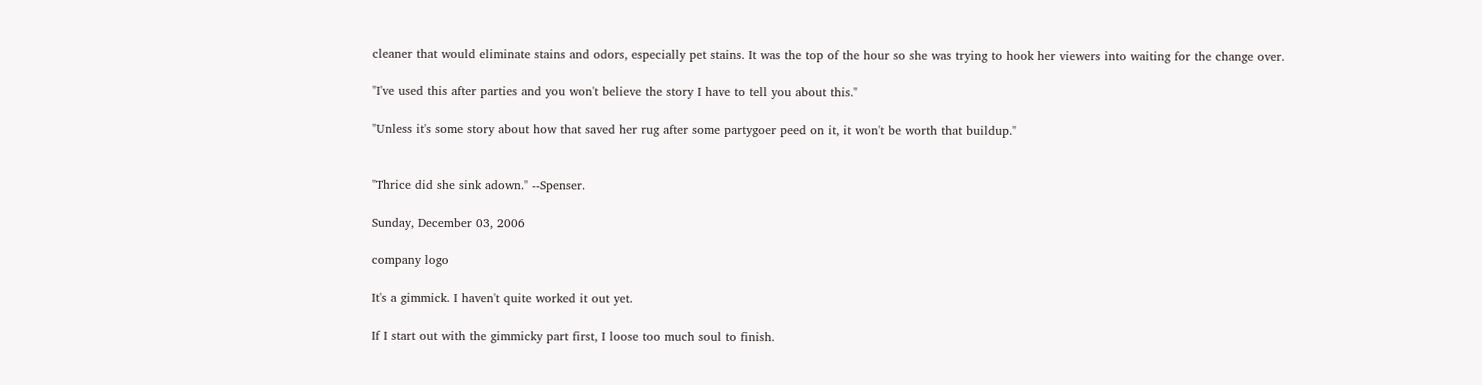cleaner that would eliminate stains and odors, especially pet stains. It was the top of the hour so she was trying to hook her viewers into waiting for the change over.

"I've used this after parties and you won't believe the story I have to tell you about this."

"Unless it's some story about how that saved her rug after some partygoer peed on it, it won't be worth that buildup."


"Thrice did she sink adown." --Spenser.

Sunday, December 03, 2006

company logo

It's a gimmick. I haven't quite worked it out yet.

If I start out with the gimmicky part first, I loose too much soul to finish.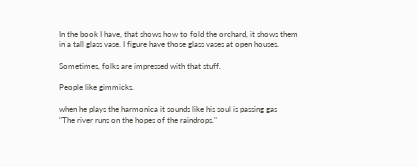In the book I have, that shows how to fold the orchard, it shows them in a tall glass vase. I figure have those glass vases at open houses.

Sometimes, folks are impressed with that stuff.

People like gimmicks.

when he plays the harmonica it sounds like his soul is passing gas
"The river runs on the hopes of the raindrops."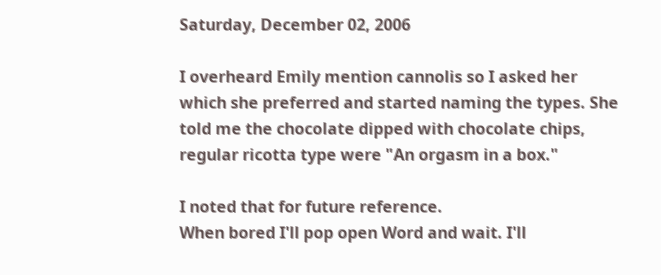Saturday, December 02, 2006

I overheard Emily mention cannolis so I asked her which she preferred and started naming the types. She told me the chocolate dipped with chocolate chips, regular ricotta type were "An orgasm in a box."

I noted that for future reference.
When bored I'll pop open Word and wait. I'll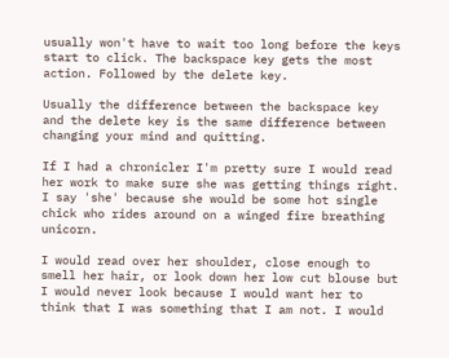usually won't have to wait too long before the keys start to click. The backspace key gets the most action. Followed by the delete key.

Usually the difference between the backspace key and the delete key is the same difference between changing your mind and quitting.

If I had a chronicler I'm pretty sure I would read her work to make sure she was getting things right. I say 'she' because she would be some hot single chick who rides around on a winged fire breathing unicorn.

I would read over her shoulder, close enough to smell her hair, or look down her low cut blouse but I would never look because I would want her to think that I was something that I am not. I would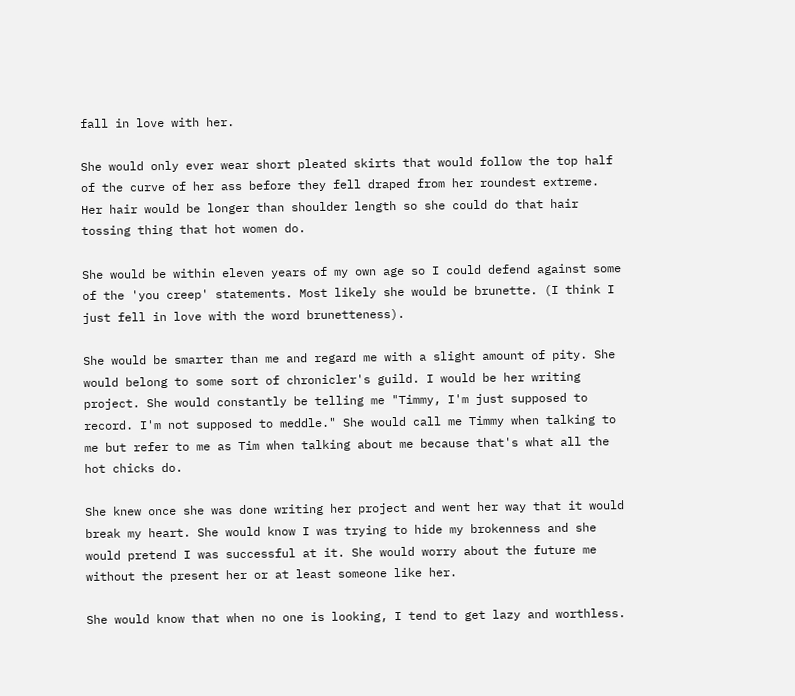fall in love with her.

She would only ever wear short pleated skirts that would follow the top half of the curve of her ass before they fell draped from her roundest extreme. Her hair would be longer than shoulder length so she could do that hair tossing thing that hot women do.

She would be within eleven years of my own age so I could defend against some of the 'you creep' statements. Most likely she would be brunette. (I think I just fell in love with the word brunetteness).

She would be smarter than me and regard me with a slight amount of pity. She would belong to some sort of chronicler's guild. I would be her writing project. She would constantly be telling me "Timmy, I'm just supposed to record. I'm not supposed to meddle." She would call me Timmy when talking to me but refer to me as Tim when talking about me because that's what all the hot chicks do.

She knew once she was done writing her project and went her way that it would break my heart. She would know I was trying to hide my brokenness and she would pretend I was successful at it. She would worry about the future me without the present her or at least someone like her.

She would know that when no one is looking, I tend to get lazy and worthless.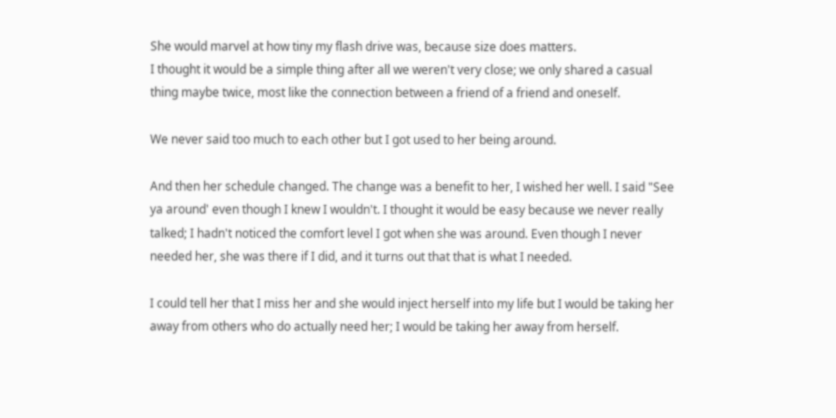She would marvel at how tiny my flash drive was, because size does matters.
I thought it would be a simple thing after all we weren't very close; we only shared a casual thing maybe twice, most like the connection between a friend of a friend and oneself.

We never said too much to each other but I got used to her being around.

And then her schedule changed. The change was a benefit to her, I wished her well. I said "See ya around' even though I knew I wouldn't. I thought it would be easy because we never really talked; I hadn't noticed the comfort level I got when she was around. Even though I never needed her, she was there if I did, and it turns out that that is what I needed.

I could tell her that I miss her and she would inject herself into my life but I would be taking her away from others who do actually need her; I would be taking her away from herself.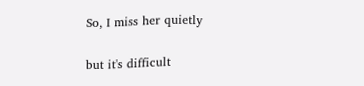So, I miss her quietly

but it's difficult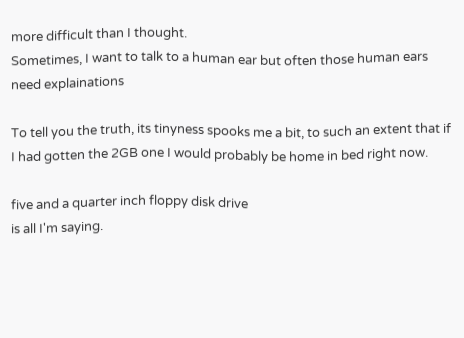more difficult than I thought.
Sometimes, I want to talk to a human ear but often those human ears need explainations

To tell you the truth, its tinyness spooks me a bit, to such an extent that if I had gotten the 2GB one I would probably be home in bed right now.

five and a quarter inch floppy disk drive
is all I'm saying.